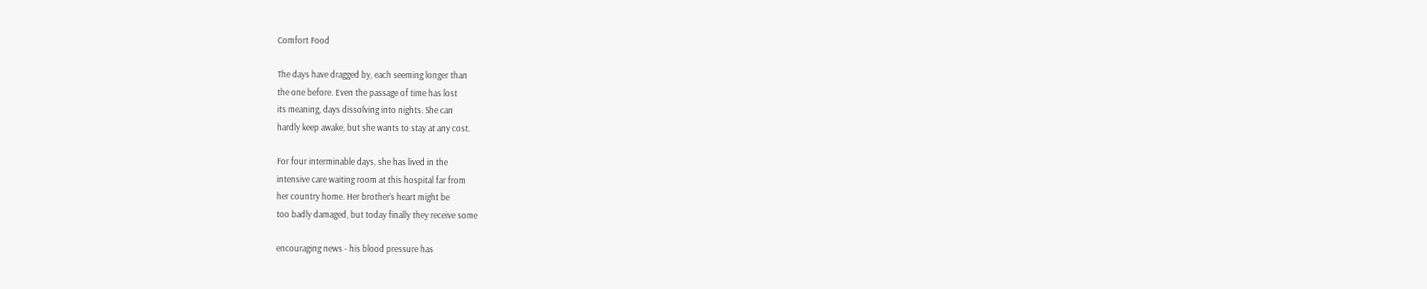Comfort Food

The days have dragged by, each seeming longer than
the one before. Even the passage of time has lost
its meaning, days dissolving into nights. She can
hardly keep awake, but she wants to stay at any cost.

For four interminable days, she has lived in the
intensive care waiting room at this hospital far from
her country home. Her brother’s heart might be
too badly damaged, but today finally they receive some

encouraging news - his blood pressure has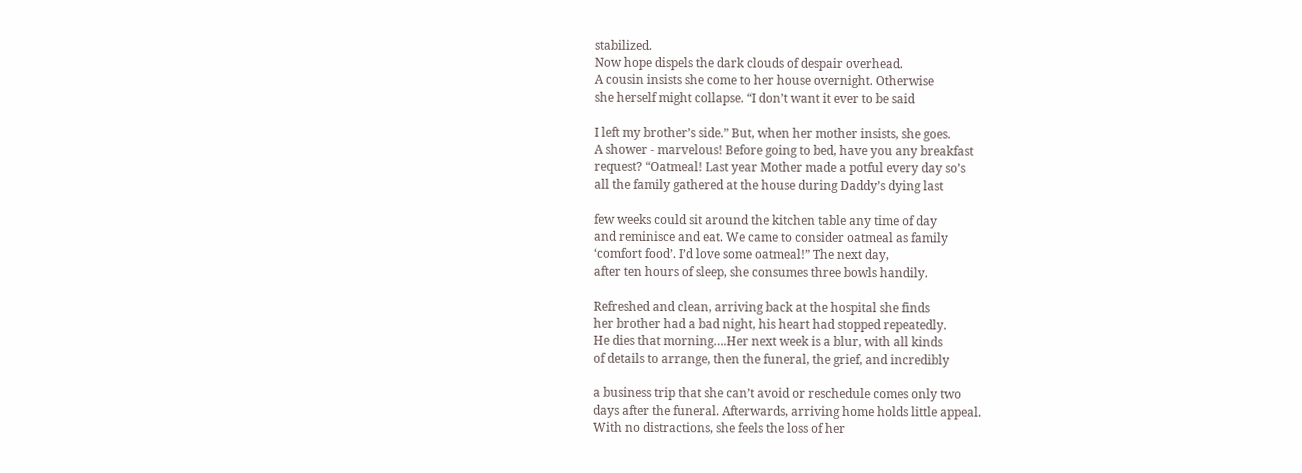stabilized.
Now hope dispels the dark clouds of despair overhead.
A cousin insists she come to her house overnight. Otherwise
she herself might collapse. “I don’t want it ever to be said

I left my brother’s side.” But, when her mother insists, she goes.
A shower - marvelous! Before going to bed, have you any breakfast
request? “Oatmeal! Last year Mother made a potful every day so’s
all the family gathered at the house during Daddy’s dying last

few weeks could sit around the kitchen table any time of day
and reminisce and eat. We came to consider oatmeal as family
‘comfort food’. I’d love some oatmeal!” The next day,
after ten hours of sleep, she consumes three bowls handily.

Refreshed and clean, arriving back at the hospital she finds
her brother had a bad night, his heart had stopped repeatedly.
He dies that morning….Her next week is a blur, with all kinds
of details to arrange, then the funeral, the grief, and incredibly

a business trip that she can’t avoid or reschedule comes only two
days after the funeral. Afterwards, arriving home holds little appeal.
With no distractions, she feels the loss of her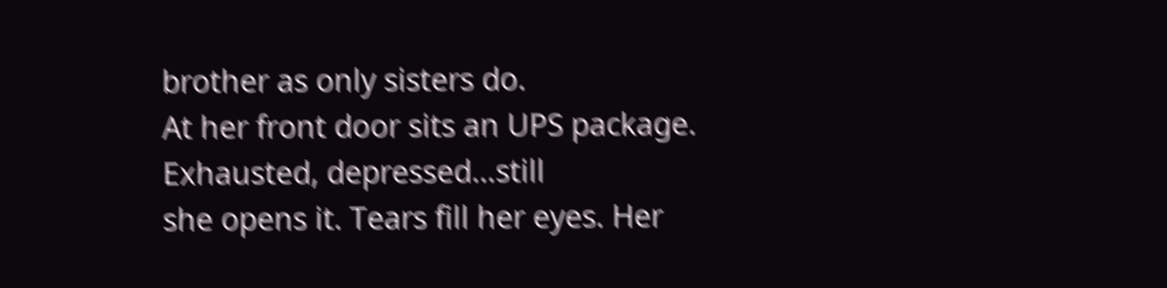brother as only sisters do.
At her front door sits an UPS package. Exhausted, depressed…still
she opens it. Tears fill her eyes. Her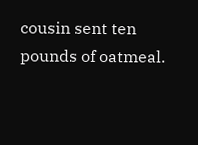cousin sent ten pounds of oatmeal.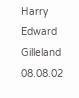Harry Edward Gilleland      08.08.02